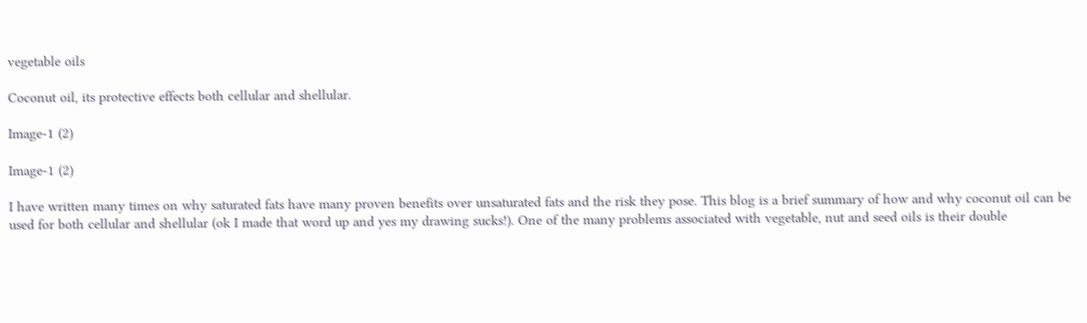vegetable oils

Coconut oil, its protective effects both cellular and shellular.

Image-1 (2)

Image-1 (2)

I have written many times on why saturated fats have many proven benefits over unsaturated fats and the risk they pose. This blog is a brief summary of how and why coconut oil can be used for both cellular and shellular (ok I made that word up and yes my drawing sucks!). One of the many problems associated with vegetable, nut and seed oils is their double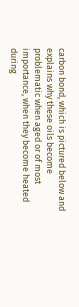carbon bond, which is pictured below and explains why these oils become problematic when aged or of most importance, when they become heated during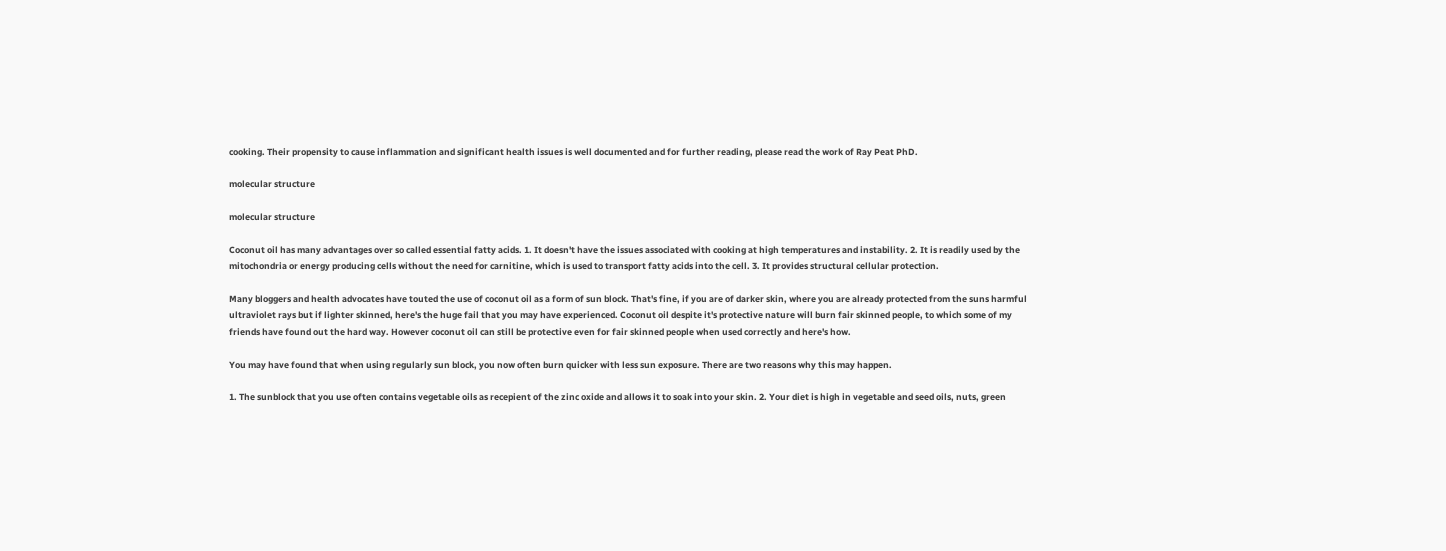cooking. Their propensity to cause inflammation and significant health issues is well documented and for further reading, please read the work of Ray Peat PhD.

molecular structure

molecular structure

Coconut oil has many advantages over so called essential fatty acids. 1. It doesn't have the issues associated with cooking at high temperatures and instability. 2. It is readily used by the mitochondria or energy producing cells without the need for carnitine, which is used to transport fatty acids into the cell. 3. It provides structural cellular protection.

Many bloggers and health advocates have touted the use of coconut oil as a form of sun block. That's fine, if you are of darker skin, where you are already protected from the suns harmful ultraviolet rays but if lighter skinned, here's the huge fail that you may have experienced. Coconut oil despite it's protective nature will burn fair skinned people, to which some of my friends have found out the hard way. However coconut oil can still be protective even for fair skinned people when used correctly and here's how.

You may have found that when using regularly sun block, you now often burn quicker with less sun exposure. There are two reasons why this may happen.

1. The sunblock that you use often contains vegetable oils as recepient of the zinc oxide and allows it to soak into your skin. 2. Your diet is high in vegetable and seed oils, nuts, green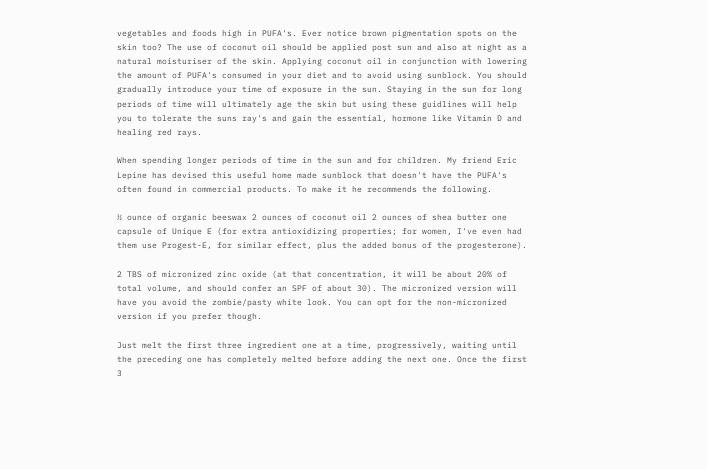vegetables and foods high in PUFA's. Ever notice brown pigmentation spots on the skin too? The use of coconut oil should be applied post sun and also at night as a natural moisturiser of the skin. Applying coconut oil in conjunction with lowering the amount of PUFA's consumed in your diet and to avoid using sunblock. You should gradually introduce your time of exposure in the sun. Staying in the sun for long periods of time will ultimately age the skin but using these guidlines will help you to tolerate the suns ray's and gain the essential, hormone like Vitamin D and healing red rays.

When spending longer periods of time in the sun and for children. My friend Eric Lepine has devised this useful home made sunblock that doesn't have the PUFA's often found in commercial products. To make it he recommends the following.

½ ounce of organic beeswax 2 ounces of coconut oil 2 ounces of shea butter one capsule of Unique E (for extra antioxidizing properties; for women, I've even had them use Progest-E, for similar effect, plus the added bonus of the progesterone).

2 TBS of micronized zinc oxide (at that concentration, it will be about 20% of total volume, and should confer an SPF of about 30). The micronized version will have you avoid the zombie/pasty white look. You can opt for the non-micronized version if you prefer though.

Just melt the first three ingredient one at a time, progressively, waiting until the preceding one has completely melted before adding the next one. Once the first 3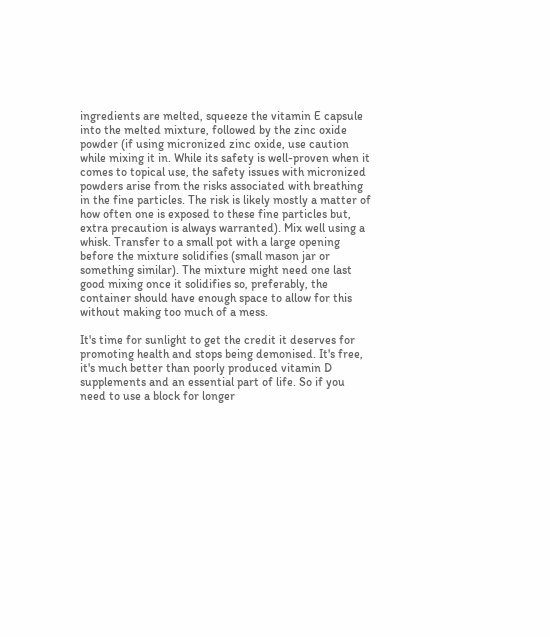ingredients are melted, squeeze the vitamin E capsule into the melted mixture, followed by the zinc oxide powder (if using micronized zinc oxide, use caution while mixing it in. While its safety is well-proven when it comes to topical use, the safety issues with micronized powders arise from the risks associated with breathing in the fine particles. The risk is likely mostly a matter of how often one is exposed to these fine particles but, extra precaution is always warranted). Mix well using a whisk. Transfer to a small pot with a large opening before the mixture solidifies (small mason jar or something similar). The mixture might need one last good mixing once it solidifies so, preferably, the container should have enough space to allow for this without making too much of a mess.

It's time for sunlight to get the credit it deserves for promoting health and stops being demonised. It's free, it's much better than poorly produced vitamin D supplements and an essential part of life. So if you need to use a block for longer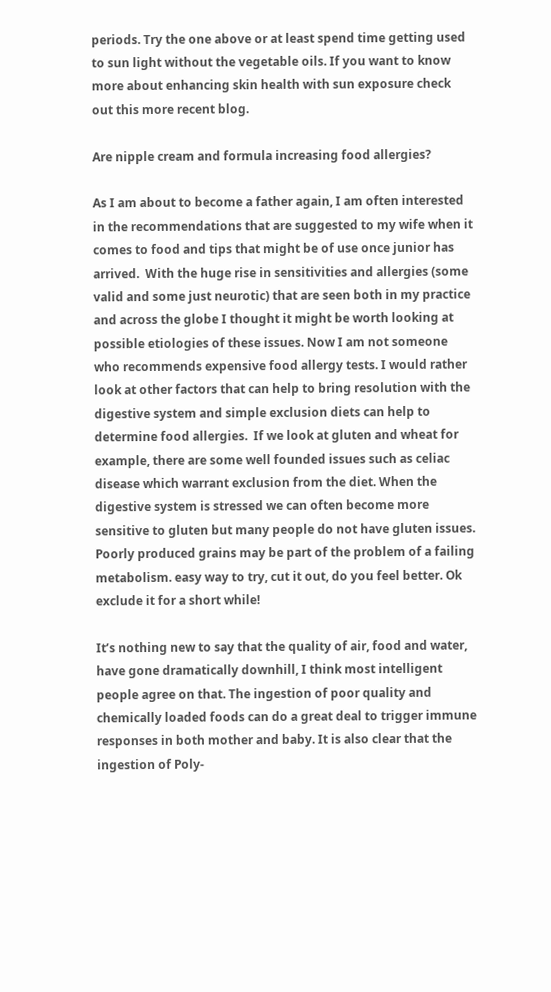periods. Try the one above or at least spend time getting used to sun light without the vegetable oils. If you want to know more about enhancing skin health with sun exposure check out this more recent blog.

Are nipple cream and formula increasing food allergies?

As I am about to become a father again, I am often interested in the recommendations that are suggested to my wife when it comes to food and tips that might be of use once junior has arrived.  With the huge rise in sensitivities and allergies (some valid and some just neurotic) that are seen both in my practice and across the globe I thought it might be worth looking at possible etiologies of these issues. Now I am not someone who recommends expensive food allergy tests. I would rather look at other factors that can help to bring resolution with the digestive system and simple exclusion diets can help to determine food allergies.  If we look at gluten and wheat for example, there are some well founded issues such as celiac disease which warrant exclusion from the diet. When the digestive system is stressed we can often become more sensitive to gluten but many people do not have gluten issues. Poorly produced grains may be part of the problem of a failing metabolism. easy way to try, cut it out, do you feel better. Ok exclude it for a short while!

It’s nothing new to say that the quality of air, food and water, have gone dramatically downhill, I think most intelligent people agree on that. The ingestion of poor quality and chemically loaded foods can do a great deal to trigger immune responses in both mother and baby. It is also clear that the ingestion of Poly-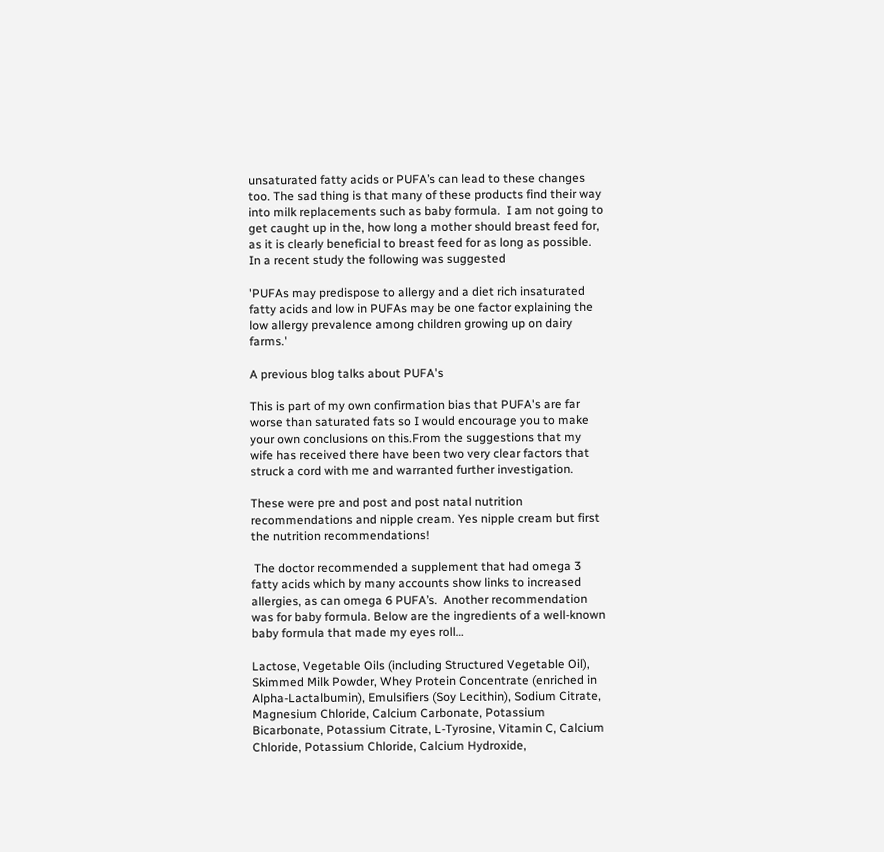unsaturated fatty acids or PUFA’s can lead to these changes too. The sad thing is that many of these products find their way into milk replacements such as baby formula.  I am not going to get caught up in the, how long a mother should breast feed for, as it is clearly beneficial to breast feed for as long as possible. In a recent study the following was suggested

'PUFAs may predispose to allergy and a diet rich insaturated fatty acids and low in PUFAs may be one factor explaining the low allergy prevalence among children growing up on dairy farms.'

A previous blog talks about PUFA's

This is part of my own confirmation bias that PUFA's are far worse than saturated fats so I would encourage you to make your own conclusions on this.From the suggestions that my wife has received there have been two very clear factors that struck a cord with me and warranted further investigation.

These were pre and post and post natal nutrition recommendations and nipple cream. Yes nipple cream but first the nutrition recommendations!

 The doctor recommended a supplement that had omega 3 fatty acids which by many accounts show links to increased allergies, as can omega 6 PUFA’s.  Another recommendation was for baby formula. Below are the ingredients of a well-known baby formula that made my eyes roll…

Lactose, Vegetable Oils (including Structured Vegetable Oil), Skimmed Milk Powder, Whey Protein Concentrate (enriched in Alpha-Lactalbumin), Emulsifiers (Soy Lecithin), Sodium Citrate, Magnesium Chloride, Calcium Carbonate, Potassium Bicarbonate, Potassium Citrate, L-Tyrosine, Vitamin C, Calcium Chloride, Potassium Chloride, Calcium Hydroxide,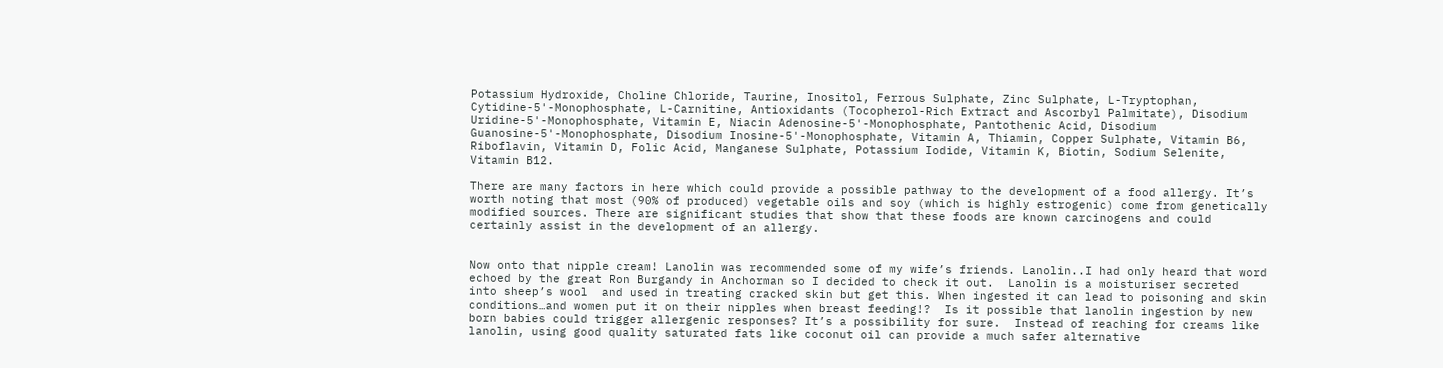Potassium Hydroxide, Choline Chloride, Taurine, Inositol, Ferrous Sulphate, Zinc Sulphate, L-Tryptophan, Cytidine-5'-Monophosphate, L-Carnitine, Antioxidants (Tocopherol-Rich Extract and Ascorbyl Palmitate), Disodium Uridine-5'-Monophosphate, Vitamin E, Niacin Adenosine-5'-Monophosphate, Pantothenic Acid, Disodium Guanosine-5'-Monophosphate, Disodium Inosine-5'-Monophosphate, Vitamin A, Thiamin, Copper Sulphate, Vitamin B6, Riboflavin, Vitamin D, Folic Acid, Manganese Sulphate, Potassium Iodide, Vitamin K, Biotin, Sodium Selenite, Vitamin B12.

There are many factors in here which could provide a possible pathway to the development of a food allergy. It’s worth noting that most (90% of produced) vegetable oils and soy (which is highly estrogenic) come from genetically modified sources. There are significant studies that show that these foods are known carcinogens and could certainly assist in the development of an allergy.


Now onto that nipple cream! Lanolin was recommended some of my wife’s friends. Lanolin..I had only heard that word echoed by the great Ron Burgandy in Anchorman so I decided to check it out.  Lanolin is a moisturiser secreted into sheep’s wool  and used in treating cracked skin but get this. When ingested it can lead to poisoning and skin conditions…and women put it on their nipples when breast feeding!?  Is it possible that lanolin ingestion by new born babies could trigger allergenic responses? It’s a possibility for sure.  Instead of reaching for creams like lanolin, using good quality saturated fats like coconut oil can provide a much safer alternative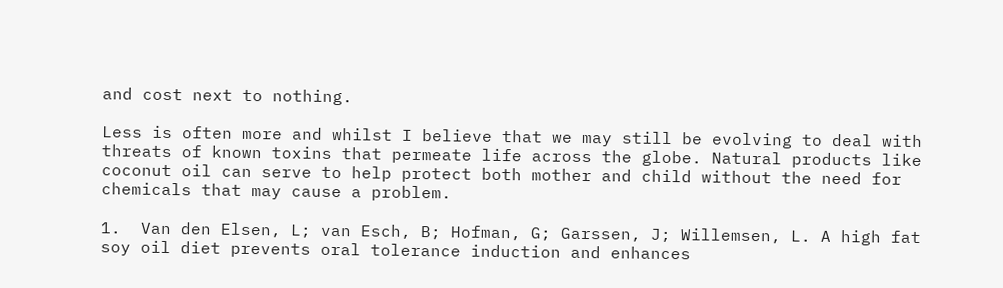and cost next to nothing.

Less is often more and whilst I believe that we may still be evolving to deal with threats of known toxins that permeate life across the globe. Natural products like coconut oil can serve to help protect both mother and child without the need for chemicals that may cause a problem.

1.  Van den Elsen, L; van Esch, B; Hofman, G; Garssen, J; Willemsen, L. A high fat soy oil diet prevents oral tolerance induction and enhances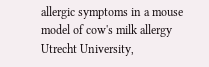allergic symptoms in a mouse model of cow's milk allergy Utrecht University,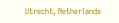Utrecht, Netherlands